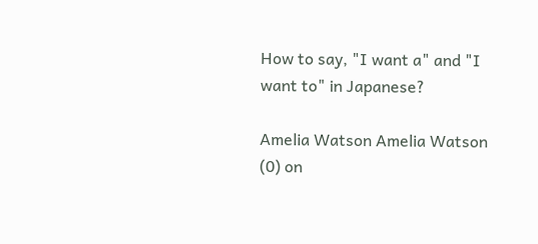How to say, "I want a" and "I want to" in Japanese?

Amelia Watson Amelia Watson (0) on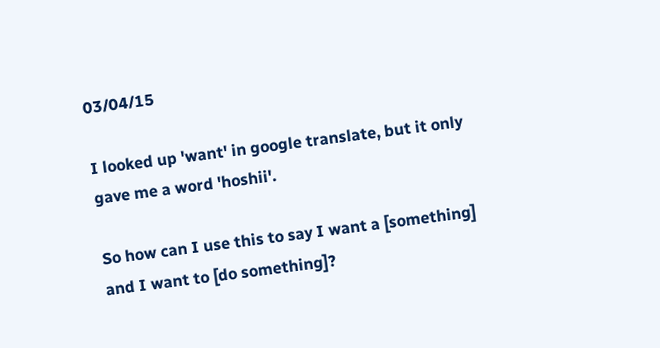03/04/15

I looked up 'want' in google translate, but it only gave me a word 'hoshii'.

So how can I use this to say I want a [something] and I want to [do something]?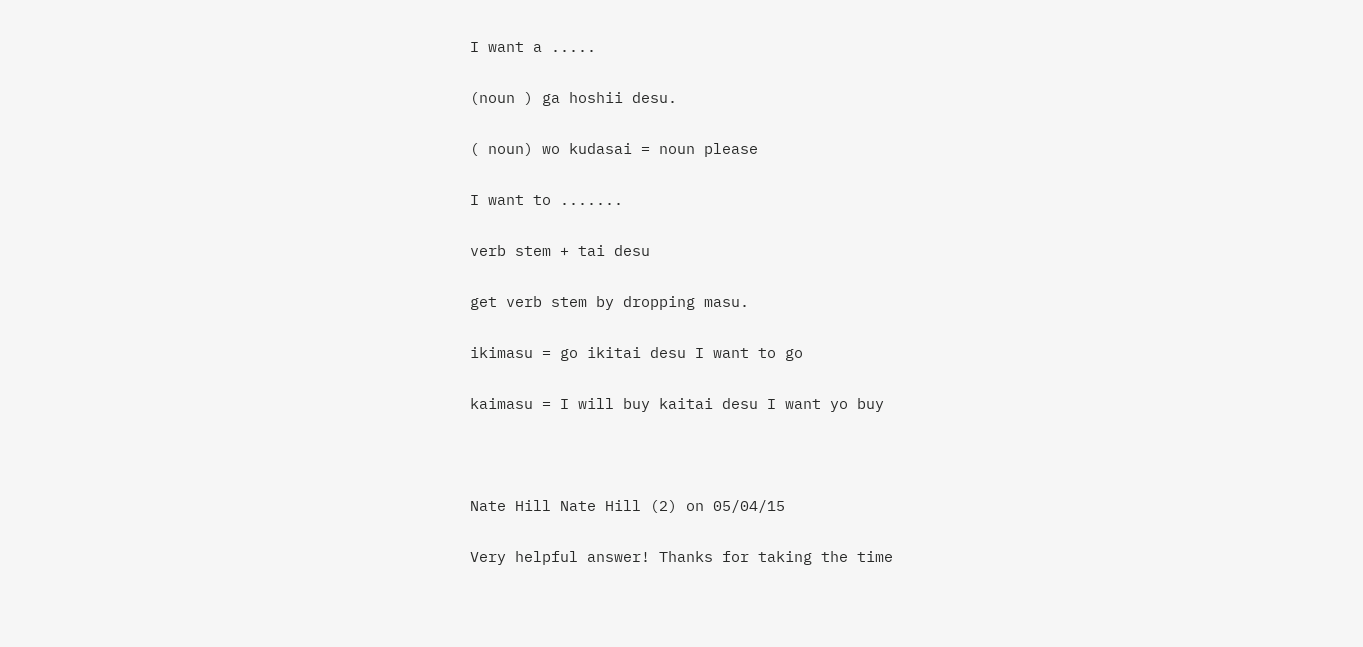I want a .....

(noun ) ga hoshii desu.

( noun) wo kudasai = noun please

I want to .......

verb stem + tai desu

get verb stem by dropping masu.

ikimasu = go ikitai desu I want to go

kaimasu = I will buy kaitai desu I want yo buy



Nate Hill Nate Hill (2) on 05/04/15

Very helpful answer! Thanks for taking the time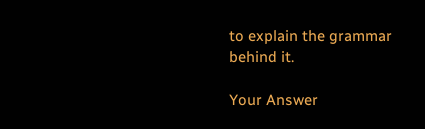to explain the grammar behind it.

Your Answer